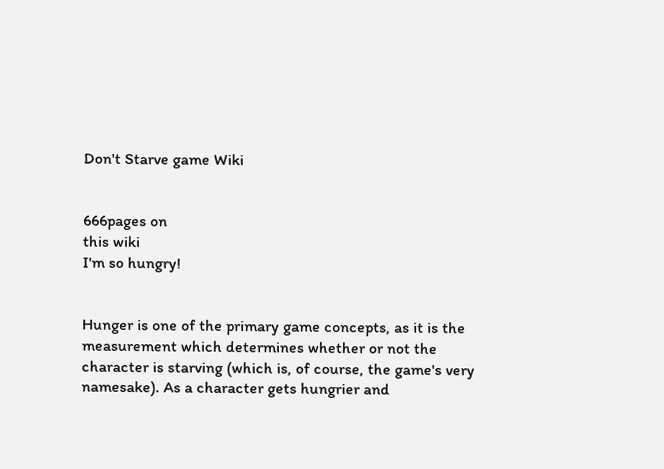Don't Starve game Wiki


666pages on
this wiki
I'm so hungry!


Hunger is one of the primary game concepts, as it is the measurement which determines whether or not the character is starving (which is, of course, the game's very namesake). As a character gets hungrier and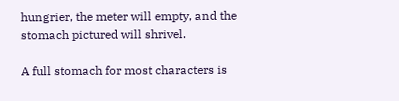hungrier, the meter will empty, and the stomach pictured will shrivel.

A full stomach for most characters is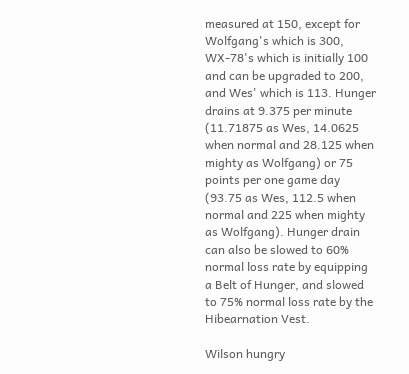measured at 150, except for Wolfgang's which is 300, WX-78's which is initially 100 and can be upgraded to 200, and Wes' which is 113. Hunger drains at 9.375 per minute (11.71875 as Wes, 14.0625 when normal and 28.125 when mighty as Wolfgang) or 75 points per one game day (93.75 as Wes, 112.5 when normal and 225 when mighty as Wolfgang). Hunger drain can also be slowed to 60% normal loss rate by equipping a Belt of Hunger, and slowed to 75% normal loss rate by the Hibearnation Vest.

Wilson hungry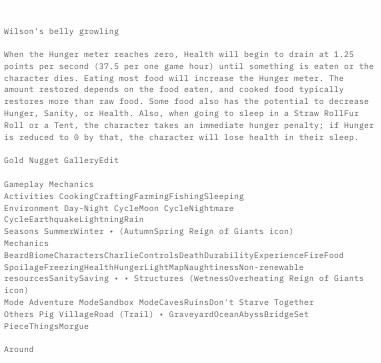Wilson's belly growling

When the Hunger meter reaches zero, Health will begin to drain at 1.25 points per second (37.5 per one game hour) until something is eaten or the character dies. Eating most food will increase the Hunger meter. The amount restored depends on the food eaten, and cooked food typically restores more than raw food. Some food also has the potential to decrease Hunger, Sanity, or Health. Also, when going to sleep in a Straw RollFur Roll or a Tent, the character takes an immediate hunger penalty; if Hunger is reduced to 0 by that, the character will lose health in their sleep.

Gold Nugget GalleryEdit

Gameplay Mechanics
Activities CookingCraftingFarmingFishingSleeping
Environment Day-Night CycleMoon CycleNightmare CycleEarthquakeLightningRain
Seasons SummerWinter • (AutumnSpring Reign of Giants icon)
Mechanics BeardBiomeCharactersCharlieControlsDeathDurabilityExperienceFireFood SpoilageFreezingHealthHungerLightMapNaughtinessNon-renewable resourcesSanitySaving • • Structures (WetnessOverheating Reign of Giants icon)
Mode Adventure ModeSandbox ModeCavesRuinsDon't Starve Together
Others Pig VillageRoad (Trail) • GraveyardOceanAbyssBridgeSet PieceThingsMorgue

Around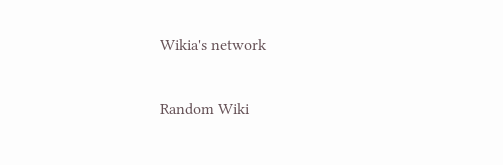Wikia's network

Random Wiki